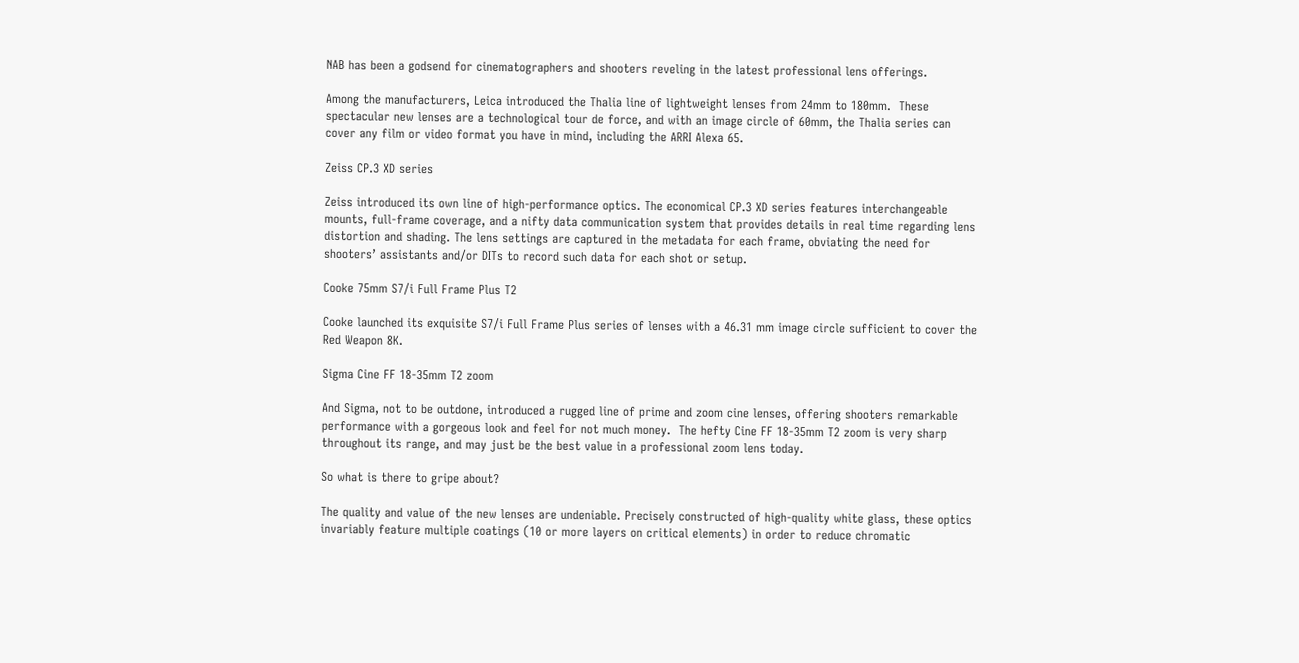NAB has been a godsend for cinematographers and shooters reveling in the latest professional lens offerings.

Among the manufacturers, Leica introduced the Thalia line of lightweight lenses from 24mm to 180mm.  These spectacular new lenses are a technological tour de force, and with an image circle of 60mm, the Thalia series can cover any film or video format you have in mind, including the ARRI Alexa 65.

Zeiss CP.3 XD series

Zeiss introduced its own line of high-performance optics. The economical CP.3 XD series features interchangeable mounts, full-frame coverage, and a nifty data communication system that provides details in real time regarding lens distortion and shading. The lens settings are captured in the metadata for each frame, obviating the need for shooters’ assistants and/or DITs to record such data for each shot or setup.

Cooke 75mm S7/i Full Frame Plus T2

Cooke launched its exquisite S7/i Full Frame Plus series of lenses with a 46.31 mm image circle sufficient to cover the Red Weapon 8K.

Sigma Cine FF 18-35mm T2 zoom

And Sigma, not to be outdone, introduced a rugged line of prime and zoom cine lenses, offering shooters remarkable performance with a gorgeous look and feel for not much money.  The hefty Cine FF 18-35mm T2 zoom is very sharp throughout its range, and may just be the best value in a professional zoom lens today.

So what is there to gripe about?

The quality and value of the new lenses are undeniable. Precisely constructed of high-quality white glass, these optics invariably feature multiple coatings (10 or more layers on critical elements) in order to reduce chromatic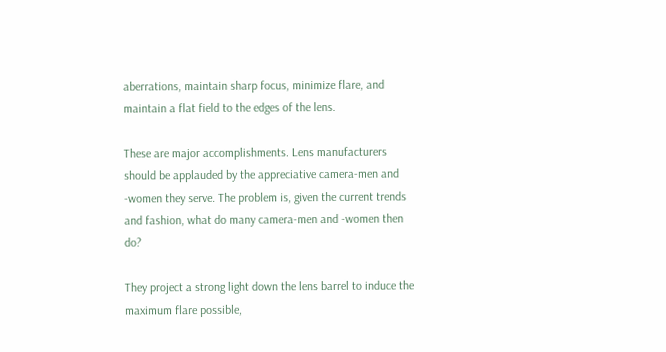aberrations, maintain sharp focus, minimize flare, and maintain a flat field to the edges of the lens.

These are major accomplishments. Lens manufacturers should be applauded by the appreciative camera-men and -women they serve. The problem is, given the current trends and fashion, what do many camera-men and -women then do?

They project a strong light down the lens barrel to induce the maximum flare possible,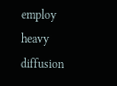employ heavy diffusion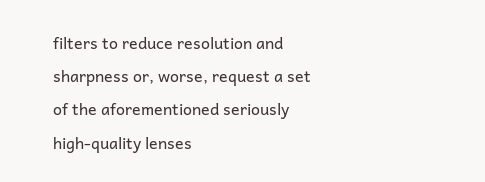filters to reduce resolution and sharpness or, worse, request a set of the aforementioned seriously high-quality lenses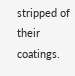stripped of their coatings.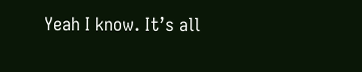Yeah I know. It’s all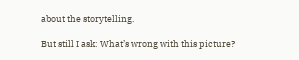about the storytelling.

But still I ask: What’s wrong with this picture?